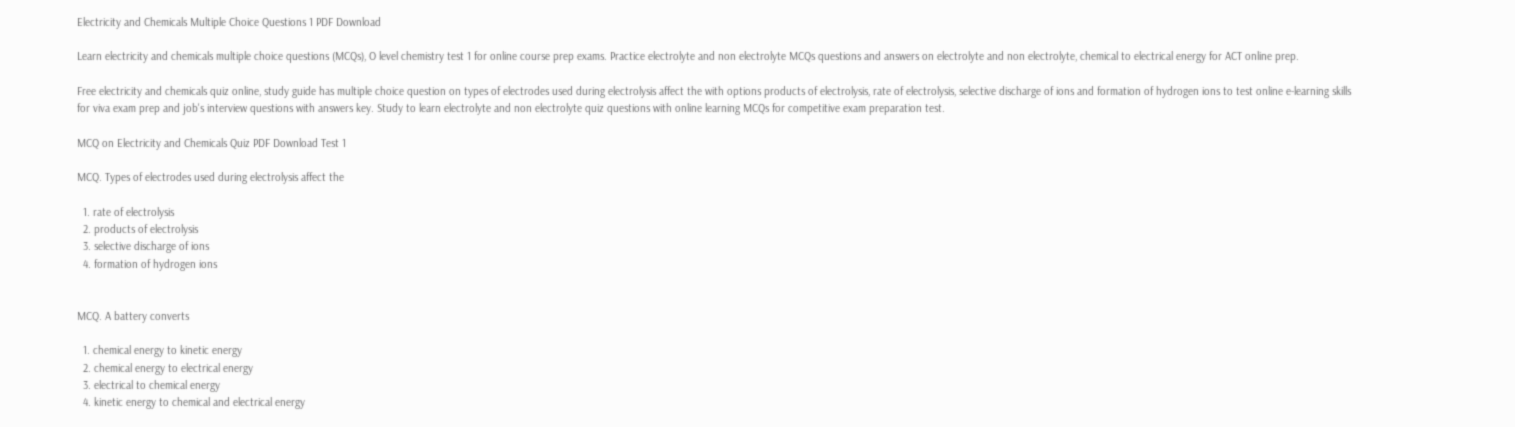Electricity and Chemicals Multiple Choice Questions 1 PDF Download

Learn electricity and chemicals multiple choice questions (MCQs), O level chemistry test 1 for online course prep exams. Practice electrolyte and non electrolyte MCQs questions and answers on electrolyte and non electrolyte, chemical to electrical energy for ACT online prep.

Free electricity and chemicals quiz online, study guide has multiple choice question on types of electrodes used during electrolysis affect the with options products of electrolysis, rate of electrolysis, selective discharge of ions and formation of hydrogen ions to test online e-learning skills for viva exam prep and job's interview questions with answers key. Study to learn electrolyte and non electrolyte quiz questions with online learning MCQs for competitive exam preparation test.

MCQ on Electricity and Chemicals Quiz PDF Download Test 1

MCQ. Types of electrodes used during electrolysis affect the

  1. rate of electrolysis
  2. products of electrolysis
  3. selective discharge of ions
  4. formation of hydrogen ions


MCQ. A battery converts

  1. chemical energy to kinetic energy
  2. chemical energy to electrical energy
  3. electrical to chemical energy
  4. kinetic energy to chemical and electrical energy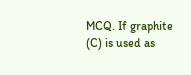MCQ. If graphite (C) is used as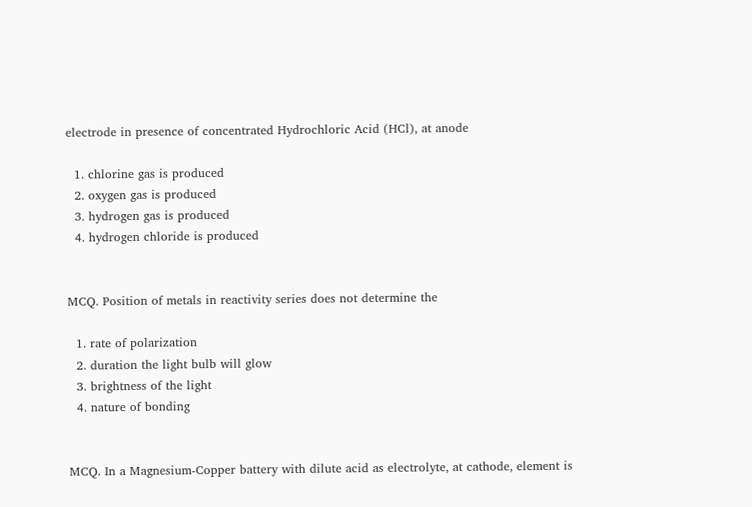electrode in presence of concentrated Hydrochloric Acid (HCl), at anode

  1. chlorine gas is produced
  2. oxygen gas is produced
  3. hydrogen gas is produced
  4. hydrogen chloride is produced


MCQ. Position of metals in reactivity series does not determine the

  1. rate of polarization
  2. duration the light bulb will glow
  3. brightness of the light
  4. nature of bonding


MCQ. In a Magnesium-Copper battery with dilute acid as electrolyte, at cathode, element is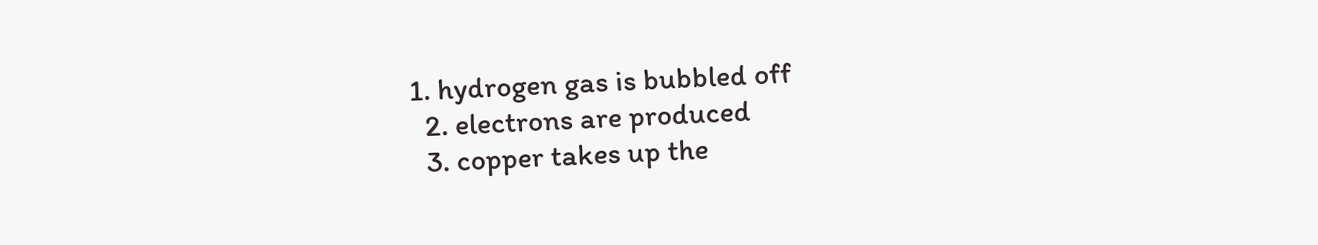1. hydrogen gas is bubbled off
  2. electrons are produced
  3. copper takes up the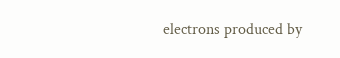electrons produced by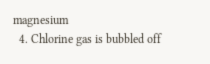magnesium
  4. Chlorine gas is bubbled off